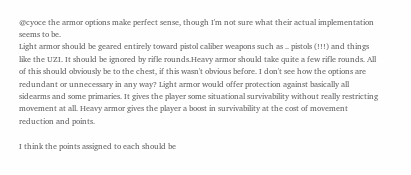@cyoce the armor options make perfect sense, though I'm not sure what their actual implementation seems to be.
Light armor should be geared entirely toward pistol caliber weapons such as .. pistols (!!!) and things like the UZI. It should be ignored by rifle rounds.Heavy armor should take quite a few rifle rounds. All of this should obviously be to the chest, if this wasn't obvious before. I don't see how the options are redundant or unnecessary in any way? Light armor would offer protection against basically all sidearms and some primaries. It gives the player some situational survivability without really restricting movement at all. Heavy armor gives the player a boost in survivability at the cost of movement reduction and points.

I think the points assigned to each should be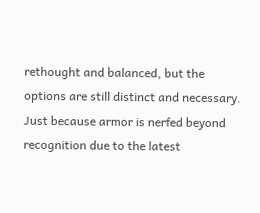rethought and balanced, but the options are still distinct and necessary. Just because armor is nerfed beyond recognition due to the latest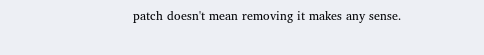patch doesn't mean removing it makes any sense.